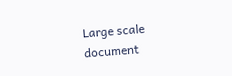Large scale document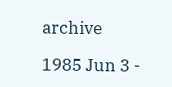archive

1985 Jun 3 -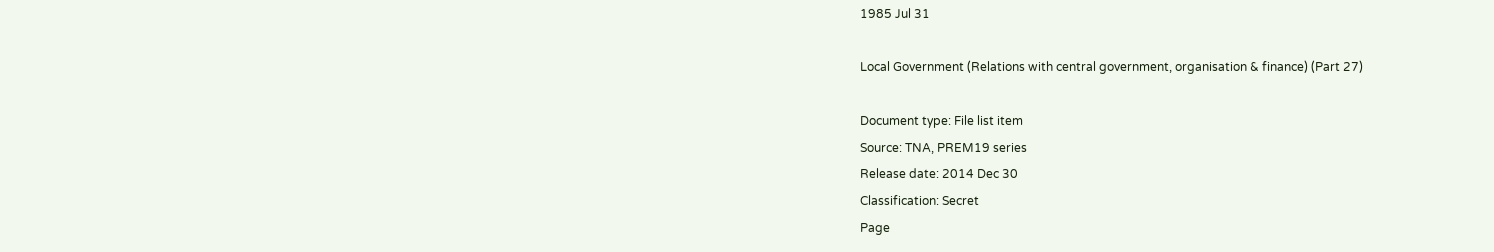1985 Jul 31

Local Government (Relations with central government, organisation & finance) (Part 27)

Document type: File list item
Source: TNA, PREM19 series
Release date: 2014 Dec 30
Classification: Secret
Page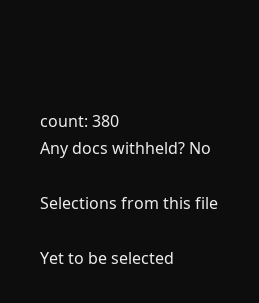count: 380
Any docs withheld? No

Selections from this file

Yet to be selected